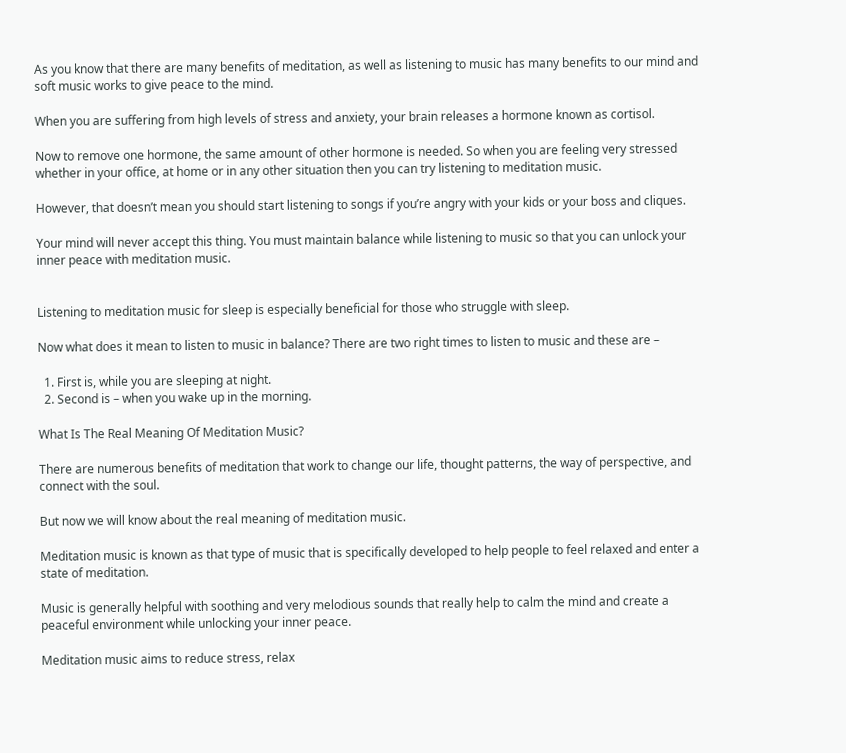As you know that there are many benefits of meditation, as well as listening to music has many benefits to our mind and soft music works to give peace to the mind.

When you are suffering from high levels of stress and anxiety, your brain releases a hormone known as cortisol.

Now to remove one hormone, the same amount of other hormone is needed. So when you are feeling very stressed whether in your office, at home or in any other situation then you can try listening to meditation music.

However, that doesn’t mean you should start listening to songs if you’re angry with your kids or your boss and cliques.

Your mind will never accept this thing. You must maintain balance while listening to music so that you can unlock your inner peace with meditation music.


Listening to meditation music for sleep is especially beneficial for those who struggle with sleep.

Now what does it mean to listen to music in balance? There are two right times to listen to music and these are –

  1. First is, while you are sleeping at night.
  2. Second is – when you wake up in the morning.

What Is The Real Meaning Of Meditation Music?

There are numerous benefits of meditation that work to change our life, thought patterns, the way of perspective, and connect with the soul.

But now we will know about the real meaning of meditation music.

Meditation music is known as that type of music that is specifically developed to help people to feel relaxed and enter a state of meditation.

Music is generally helpful with soothing and very melodious sounds that really help to calm the mind and create a peaceful environment while unlocking your inner peace.

Meditation music aims to reduce stress, relax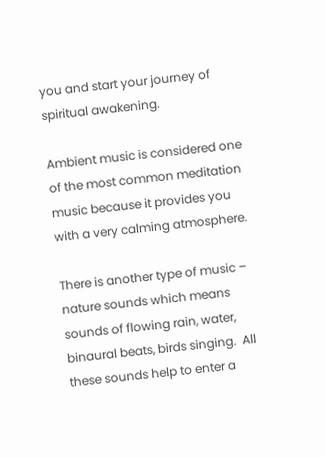you and start your journey of spiritual awakening.

Ambient music is considered one of the most common meditation music because it provides you with a very calming atmosphere.

There is another type of music – nature sounds which means sounds of flowing rain, water, binaural beats, birds singing.  All these sounds help to enter a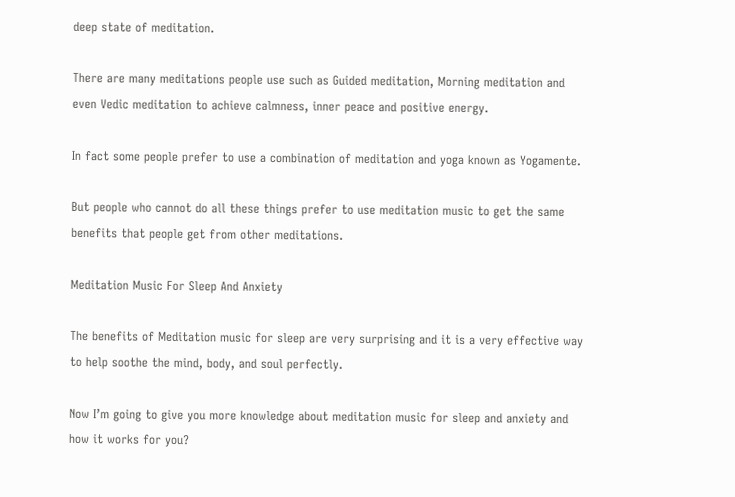deep state of meditation.

There are many meditations people use such as Guided meditation, Morning meditation and even Vedic meditation to achieve calmness, inner peace and positive energy.

In fact some people prefer to use a combination of meditation and yoga known as Yogamente.

But people who cannot do all these things prefer to use meditation music to get the same benefits that people get from other meditations.

Meditation Music For Sleep And Anxiety

The benefits of Meditation music for sleep are very surprising and it is a very effective way to help soothe the mind, body, and soul perfectly.

Now I’m going to give you more knowledge about meditation music for sleep and anxiety and how it works for you?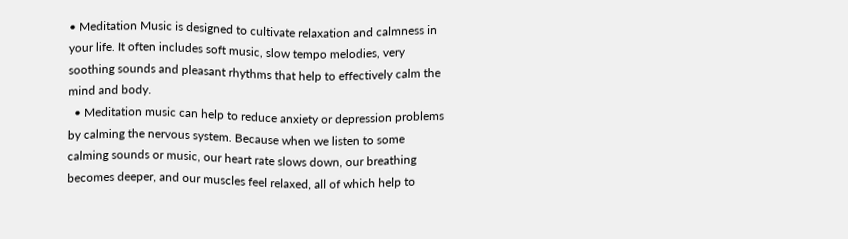• Meditation Music is designed to cultivate relaxation and calmness in your life. It often includes soft music, slow tempo melodies, very soothing sounds and pleasant rhythms that help to effectively calm the mind and body.
  • Meditation music can help to reduce anxiety or depression problems by calming the nervous system. Because when we listen to some calming sounds or music, our heart rate slows down, our breathing becomes deeper, and our muscles feel relaxed, all of which help to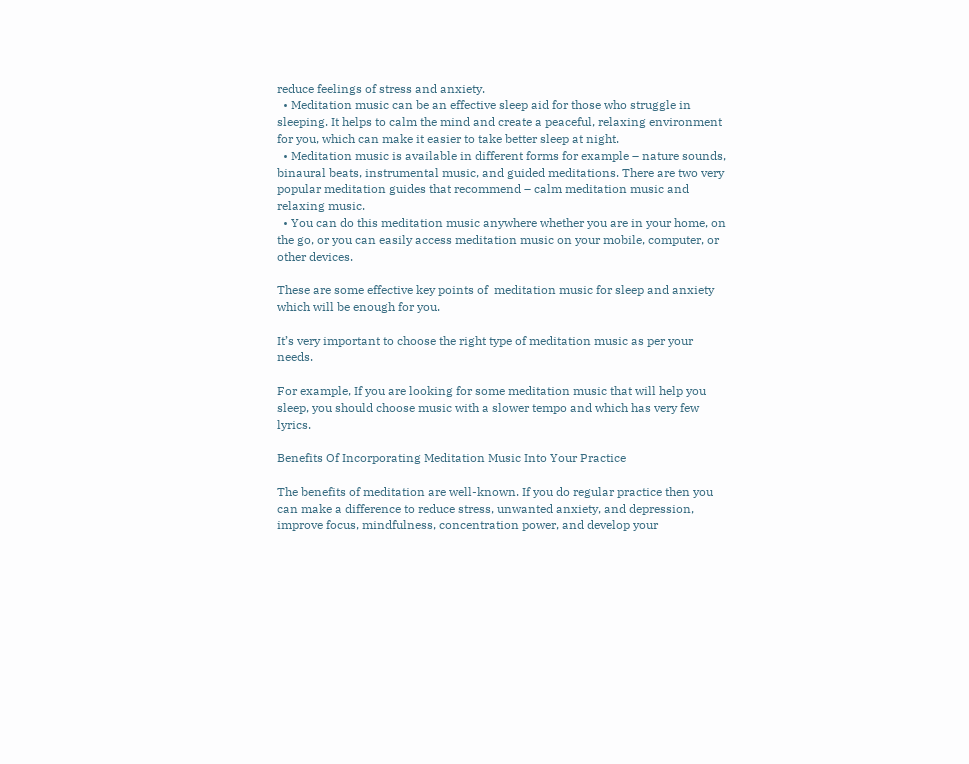reduce feelings of stress and anxiety.
  • Meditation music can be an effective sleep aid for those who struggle in sleeping. It helps to calm the mind and create a peaceful, relaxing environment for you, which can make it easier to take better sleep at night.
  • Meditation music is available in different forms for example – nature sounds, binaural beats, instrumental music, and guided meditations. There are two very popular meditation guides that recommend – calm meditation music and relaxing music.
  • You can do this meditation music anywhere whether you are in your home, on the go, or you can easily access meditation music on your mobile, computer, or other devices.

These are some effective key points of  meditation music for sleep and anxiety which will be enough for you.

It’s very important to choose the right type of meditation music as per your needs.

For example, If you are looking for some meditation music that will help you sleep, you should choose music with a slower tempo and which has very few lyrics.

Benefits Of Incorporating Meditation Music Into Your Practice

The benefits of meditation are well-known. If you do regular practice then you can make a difference to reduce stress, unwanted anxiety, and depression, improve focus, mindfulness, concentration power, and develop your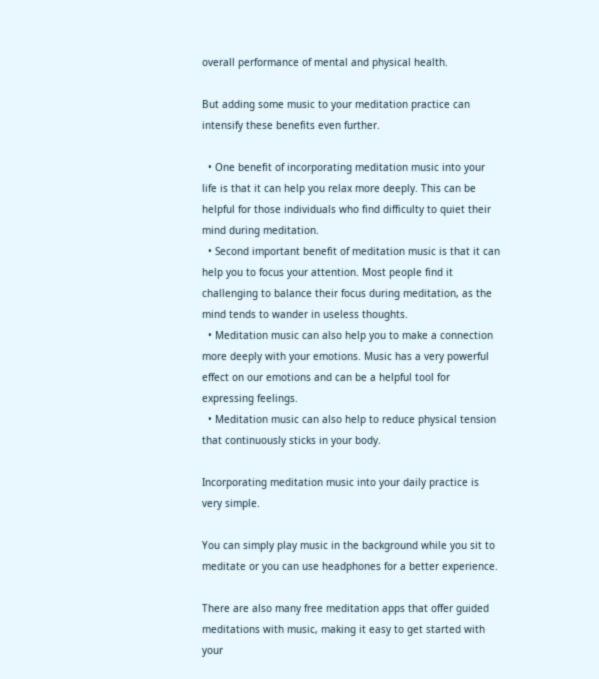overall performance of mental and physical health.

But adding some music to your meditation practice can intensify these benefits even further.

  • One benefit of incorporating meditation music into your life is that it can help you relax more deeply. This can be helpful for those individuals who find difficulty to quiet their mind during meditation.
  • Second important benefit of meditation music is that it can help you to focus your attention. Most people find it challenging to balance their focus during meditation, as the mind tends to wander in useless thoughts.
  • Meditation music can also help you to make a connection more deeply with your emotions. Music has a very powerful effect on our emotions and can be a helpful tool for expressing feelings.
  • Meditation music can also help to reduce physical tension that continuously sticks in your body.

Incorporating meditation music into your daily practice is very simple.

You can simply play music in the background while you sit to meditate or you can use headphones for a better experience.

There are also many free meditation apps that offer guided meditations with music, making it easy to get started with your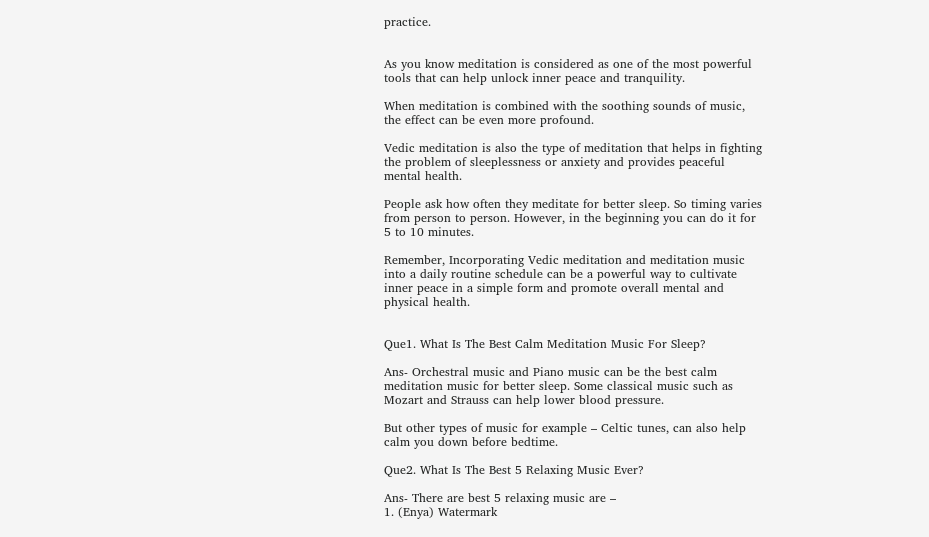practice.


As you know meditation is considered as one of the most powerful tools that can help unlock inner peace and tranquility.

When meditation is combined with the soothing sounds of music, the effect can be even more profound.

Vedic meditation is also the type of meditation that helps in fighting the problem of sleeplessness or anxiety and provides peaceful mental health.

People ask how often they meditate for better sleep. So timing varies from person to person. However, in the beginning you can do it for 5 to 10 minutes.

Remember, Incorporating Vedic meditation and meditation music into a daily routine schedule can be a powerful way to cultivate inner peace in a simple form and promote overall mental and physical health.


Que1. What Is The Best Calm Meditation Music For Sleep?

Ans- Orchestral music and Piano music can be the best calm meditation music for better sleep. Some classical music such as Mozart and Strauss can help lower blood pressure.

But other types of music for example – Celtic tunes, can also help calm you down before bedtime.

Que2. What Is The Best 5 Relaxing Music Ever?

Ans- There are best 5 relaxing music are –
1. (Enya) Watermark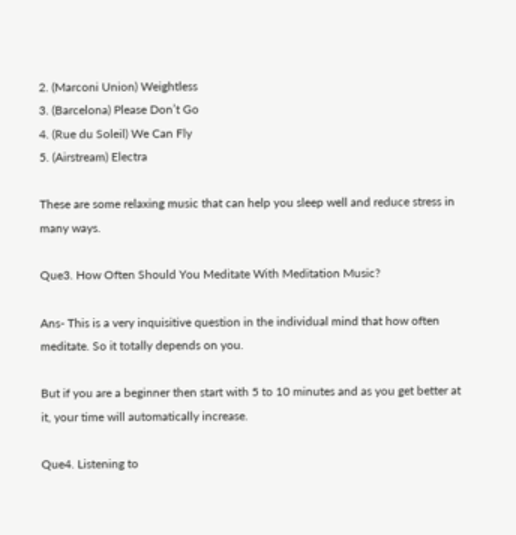2. (Marconi Union) Weightless
3. (Barcelona) Please Don’t Go
4. (Rue du Soleil) We Can Fly
5. (Airstream) Electra

These are some relaxing music that can help you sleep well and reduce stress in many ways.

Que3. How Often Should You Meditate With Meditation Music?

Ans- This is a very inquisitive question in the individual mind that how often meditate. So it totally depends on you.

But if you are a beginner then start with 5 to 10 minutes and as you get better at it, your time will automatically increase.

Que4. Listening to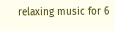relaxing music for 6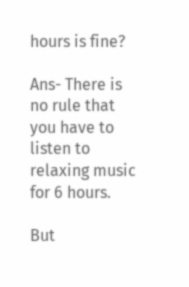hours is fine?

Ans- There is no rule that you have to listen to relaxing music for 6 hours.

But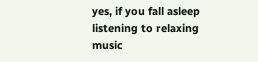yes, if you fall asleep listening to relaxing music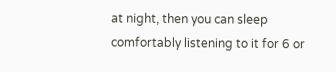at night, then you can sleep comfortably listening to it for 6 or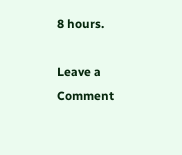8 hours.

Leave a Comment